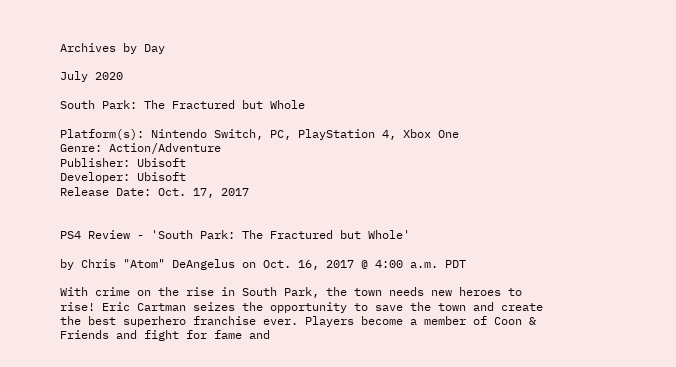Archives by Day

July 2020

South Park: The Fractured but Whole

Platform(s): Nintendo Switch, PC, PlayStation 4, Xbox One
Genre: Action/Adventure
Publisher: Ubisoft
Developer: Ubisoft
Release Date: Oct. 17, 2017


PS4 Review - 'South Park: The Fractured but Whole'

by Chris "Atom" DeAngelus on Oct. 16, 2017 @ 4:00 a.m. PDT

With crime on the rise in South Park, the town needs new heroes to rise! Eric Cartman seizes the opportunity to save the town and create the best superhero franchise ever. Players become a member of Coon & Friends and fight for fame and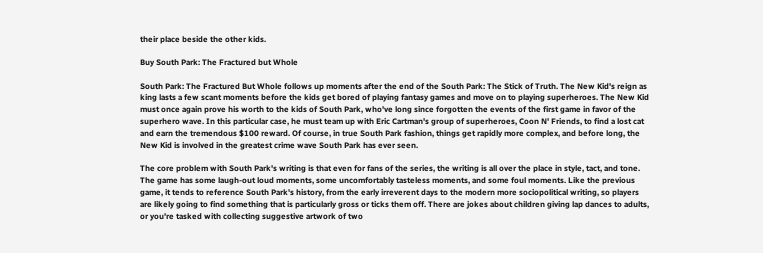their place beside the other kids.

Buy South Park: The Fractured but Whole

South Park: The Fractured But Whole follows up moments after the end of the South Park: The Stick of Truth. The New Kid's reign as king lasts a few scant moments before the kids get bored of playing fantasy games and move on to playing superheroes. The New Kid must once again prove his worth to the kids of South Park, who've long since forgotten the events of the first game in favor of the superhero wave. In this particular case, he must team up with Eric Cartman's group of superheroes, Coon N' Friends, to find a lost cat and earn the tremendous $100 reward. Of course, in true South Park fashion, things get rapidly more complex, and before long, the New Kid is involved in the greatest crime wave South Park has ever seen.

The core problem with South Park's writing is that even for fans of the series, the writing is all over the place in style, tact, and tone. The game has some laugh-out loud moments, some uncomfortably tasteless moments, and some foul moments. Like the previous game, it tends to reference South Park's history, from the early irreverent days to the modern more sociopolitical writing, so players are likely going to find something that is particularly gross or ticks them off. There are jokes about children giving lap dances to adults, or you're tasked with collecting suggestive artwork of two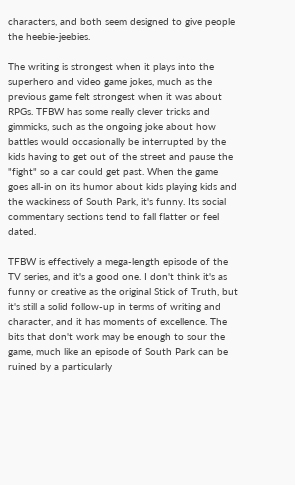characters, and both seem designed to give people the heebie-jeebies.

The writing is strongest when it plays into the superhero and video game jokes, much as the previous game felt strongest when it was about RPGs. TFBW has some really clever tricks and gimmicks, such as the ongoing joke about how battles would occasionally be interrupted by the kids having to get out of the street and pause the "fight" so a car could get past. When the game goes all-in on its humor about kids playing kids and the wackiness of South Park, it's funny. Its social commentary sections tend to fall flatter or feel dated.

TFBW is effectively a mega-length episode of the TV series, and it's a good one. I don't think it's as funny or creative as the original Stick of Truth, but it's still a solid follow-up in terms of writing and character, and it has moments of excellence. The bits that don't work may be enough to sour the game, much like an episode of South Park can be ruined by a particularly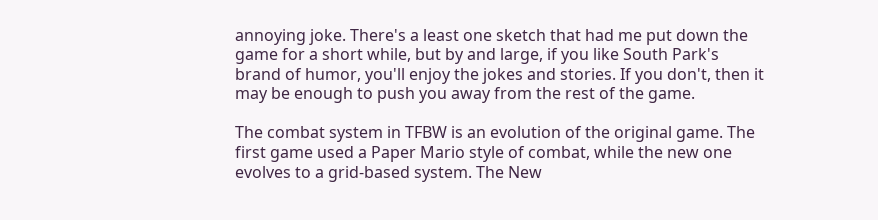annoying joke. There's a least one sketch that had me put down the game for a short while, but by and large, if you like South Park's brand of humor, you'll enjoy the jokes and stories. If you don't, then it may be enough to push you away from the rest of the game.

The combat system in TFBW is an evolution of the original game. The first game used a Paper Mario style of combat, while the new one evolves to a grid-based system. The New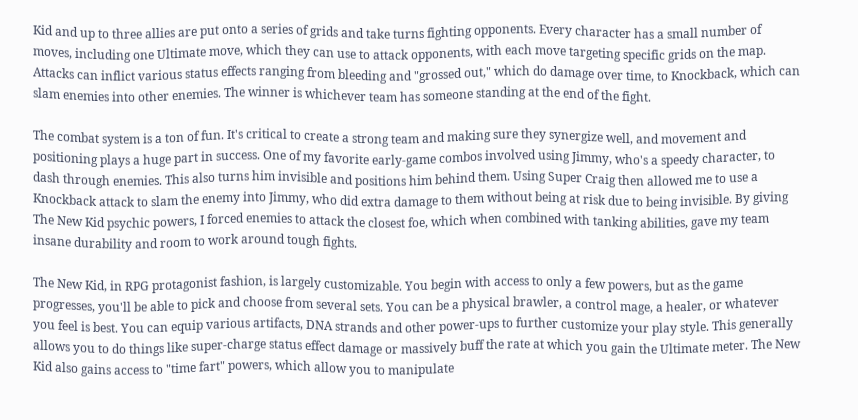Kid and up to three allies are put onto a series of grids and take turns fighting opponents. Every character has a small number of moves, including one Ultimate move, which they can use to attack opponents, with each move targeting specific grids on the map. Attacks can inflict various status effects ranging from bleeding and "grossed out," which do damage over time, to Knockback, which can slam enemies into other enemies. The winner is whichever team has someone standing at the end of the fight.

The combat system is a ton of fun. It's critical to create a strong team and making sure they synergize well, and movement and positioning plays a huge part in success. One of my favorite early-game combos involved using Jimmy, who's a speedy character, to dash through enemies. This also turns him invisible and positions him behind them. Using Super Craig then allowed me to use a Knockback attack to slam the enemy into Jimmy, who did extra damage to them without being at risk due to being invisible. By giving The New Kid psychic powers, I forced enemies to attack the closest foe, which when combined with tanking abilities, gave my team insane durability and room to work around tough fights.

The New Kid, in RPG protagonist fashion, is largely customizable. You begin with access to only a few powers, but as the game progresses, you'll be able to pick and choose from several sets. You can be a physical brawler, a control mage, a healer, or whatever you feel is best. You can equip various artifacts, DNA strands and other power-ups to further customize your play style. This generally allows you to do things like super-charge status effect damage or massively buff the rate at which you gain the Ultimate meter. The New Kid also gains access to "time fart" powers, which allow you to manipulate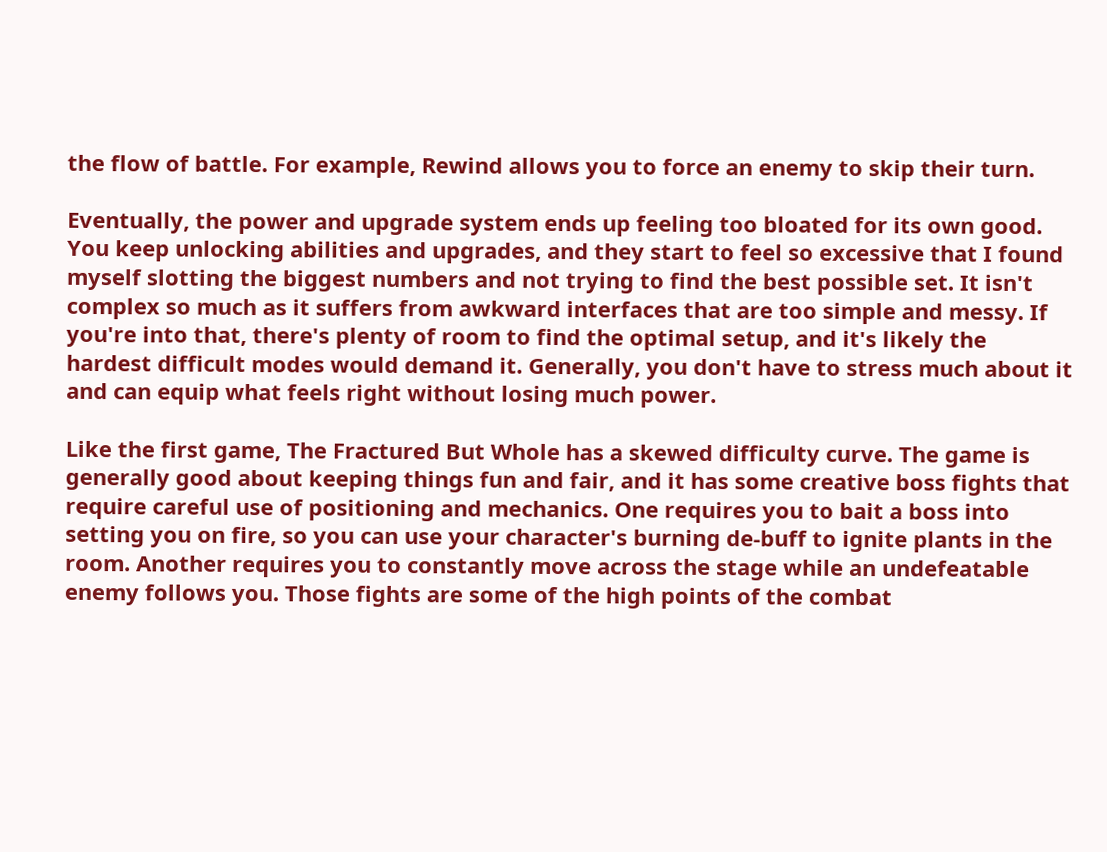the flow of battle. For example, Rewind allows you to force an enemy to skip their turn.

Eventually, the power and upgrade system ends up feeling too bloated for its own good. You keep unlocking abilities and upgrades, and they start to feel so excessive that I found myself slotting the biggest numbers and not trying to find the best possible set. It isn't complex so much as it suffers from awkward interfaces that are too simple and messy. If you're into that, there's plenty of room to find the optimal setup, and it's likely the hardest difficult modes would demand it. Generally, you don't have to stress much about it and can equip what feels right without losing much power.

Like the first game, The Fractured But Whole has a skewed difficulty curve. The game is generally good about keeping things fun and fair, and it has some creative boss fights that require careful use of positioning and mechanics. One requires you to bait a boss into setting you on fire, so you can use your character's burning de-buff to ignite plants in the room. Another requires you to constantly move across the stage while an undefeatable enemy follows you. Those fights are some of the high points of the combat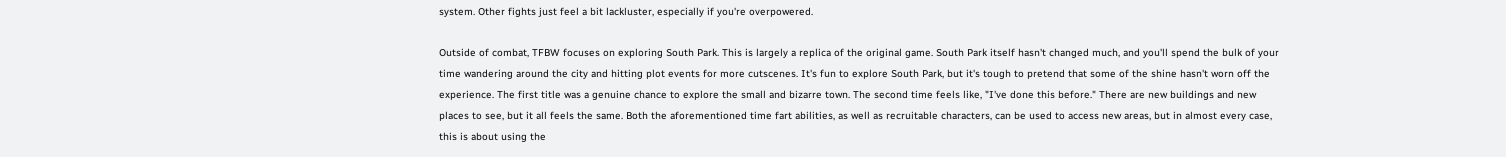system. Other fights just feel a bit lackluster, especially if you're overpowered.

Outside of combat, TFBW focuses on exploring South Park. This is largely a replica of the original game. South Park itself hasn't changed much, and you'll spend the bulk of your time wandering around the city and hitting plot events for more cutscenes. It's fun to explore South Park, but it's tough to pretend that some of the shine hasn't worn off the experience. The first title was a genuine chance to explore the small and bizarre town. The second time feels like, "I've done this before." There are new buildings and new places to see, but it all feels the same. Both the aforementioned time fart abilities, as well as recruitable characters, can be used to access new areas, but in almost every case, this is about using the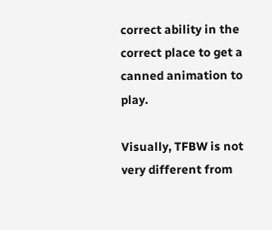correct ability in the correct place to get a canned animation to play.

Visually, TFBW is not very different from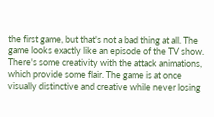the first game, but that's not a bad thing at all. The game looks exactly like an episode of the TV show. There's some creativity with the attack animations, which provide some flair. The game is at once visually distinctive and creative while never losing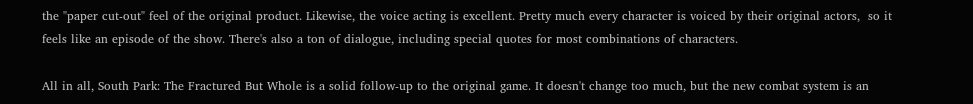the "paper cut-out" feel of the original product. Likewise, the voice acting is excellent. Pretty much every character is voiced by their original actors,  so it feels like an episode of the show. There's also a ton of dialogue, including special quotes for most combinations of characters.

All in all, South Park: The Fractured But Whole is a solid follow-up to the original game. It doesn't change too much, but the new combat system is an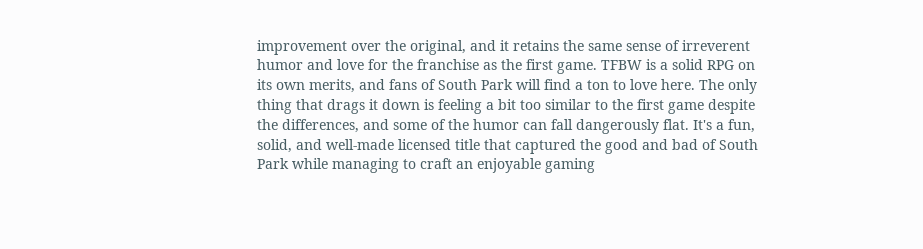improvement over the original, and it retains the same sense of irreverent humor and love for the franchise as the first game. TFBW is a solid RPG on its own merits, and fans of South Park will find a ton to love here. The only thing that drags it down is feeling a bit too similar to the first game despite the differences, and some of the humor can fall dangerously flat. It's a fun, solid, and well-made licensed title that captured the good and bad of South Park while managing to craft an enjoyable gaming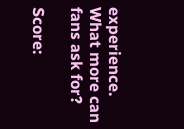experience. What more can fans ask for?

Score: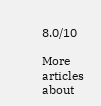8.0/10

More articles about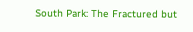South Park: The Fractured but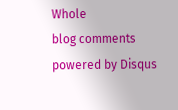Whole
blog comments powered by Disqus